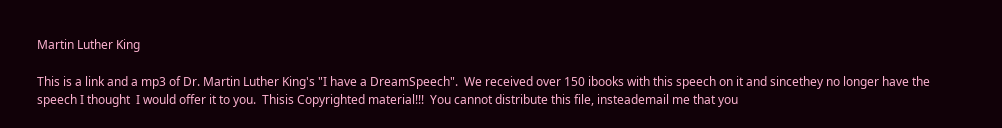Martin Luther King

This is a link and a mp3 of Dr. Martin Luther King's "I have a DreamSpeech".  We received over 150 ibooks with this speech on it and sincethey no longer have the speech I thought  I would offer it to you.  Thisis Copyrighted material!!!  You cannot distribute this file, insteademail me that you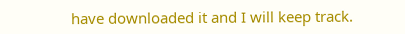have downloaded it and I will keep track.